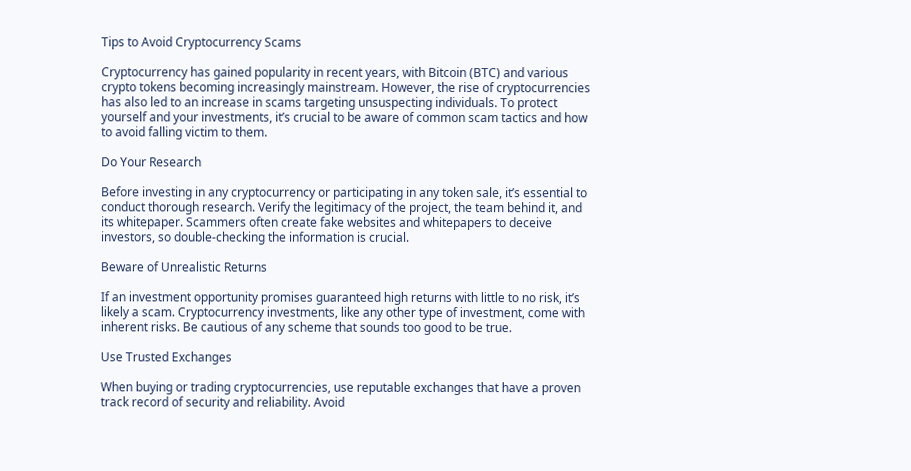Tips to Avoid Cryptocurrency Scams

Cryptocurrency has gained popularity in recent years, with Bitcoin (BTC) and various crypto tokens becoming increasingly mainstream. However, the rise of cryptocurrencies has also led to an increase in scams targeting unsuspecting individuals. To protect yourself and your investments, it’s crucial to be aware of common scam tactics and how to avoid falling victim to them.

Do Your Research

Before investing in any cryptocurrency or participating in any token sale, it’s essential to conduct thorough research. Verify the legitimacy of the project, the team behind it, and its whitepaper. Scammers often create fake websites and whitepapers to deceive investors, so double-checking the information is crucial.

Beware of Unrealistic Returns

If an investment opportunity promises guaranteed high returns with little to no risk, it’s likely a scam. Cryptocurrency investments, like any other type of investment, come with inherent risks. Be cautious of any scheme that sounds too good to be true.

Use Trusted Exchanges

When buying or trading cryptocurrencies, use reputable exchanges that have a proven track record of security and reliability. Avoid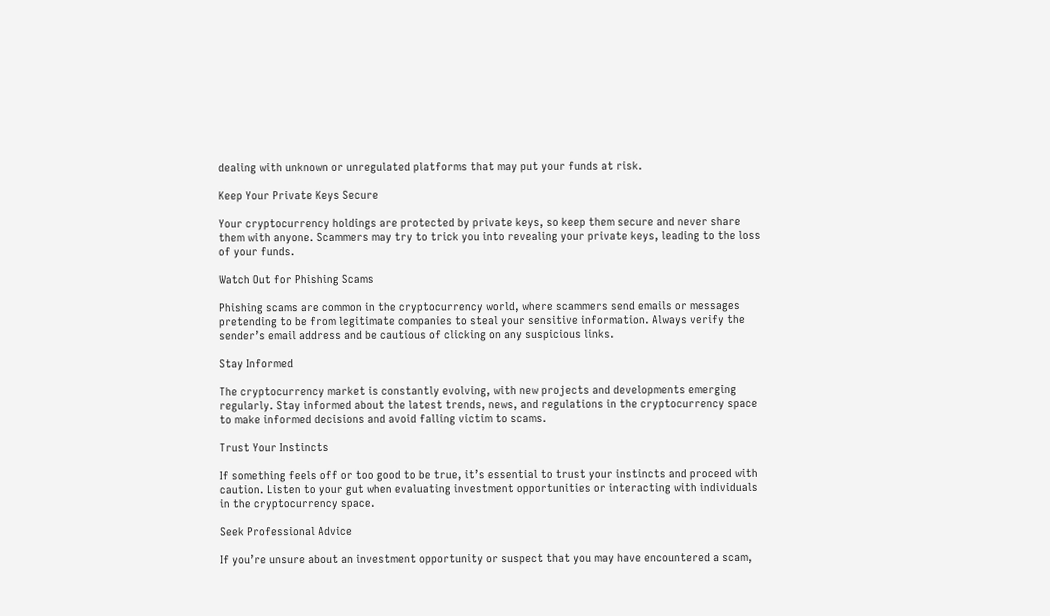dealing with unknown or unregulated platforms that may put your funds at risk.

Keep Your Private Keys Secure

Your cryptocurrency holdings are protected by private keys, so keep them secure and never share them with anyone. Scammers may try to trick you into revealing your private keys, leading to the loss of your funds.

Watch Out for Phishing Scams

Phishing scams are common in the cryptocurrency world, where scammers send emails or messages pretending to be from legitimate companies to steal your sensitive information. Always verify the sender’s email address and be cautious of clicking on any suspicious links.

Stay Informed

The cryptocurrency market is constantly evolving, with new projects and developments emerging regularly. Stay informed about the latest trends, news, and regulations in the cryptocurrency space to make informed decisions and avoid falling victim to scams.

Trust Your Instincts

If something feels off or too good to be true, it’s essential to trust your instincts and proceed with caution. Listen to your gut when evaluating investment opportunities or interacting with individuals in the cryptocurrency space.

Seek Professional Advice

If you’re unsure about an investment opportunity or suspect that you may have encountered a scam,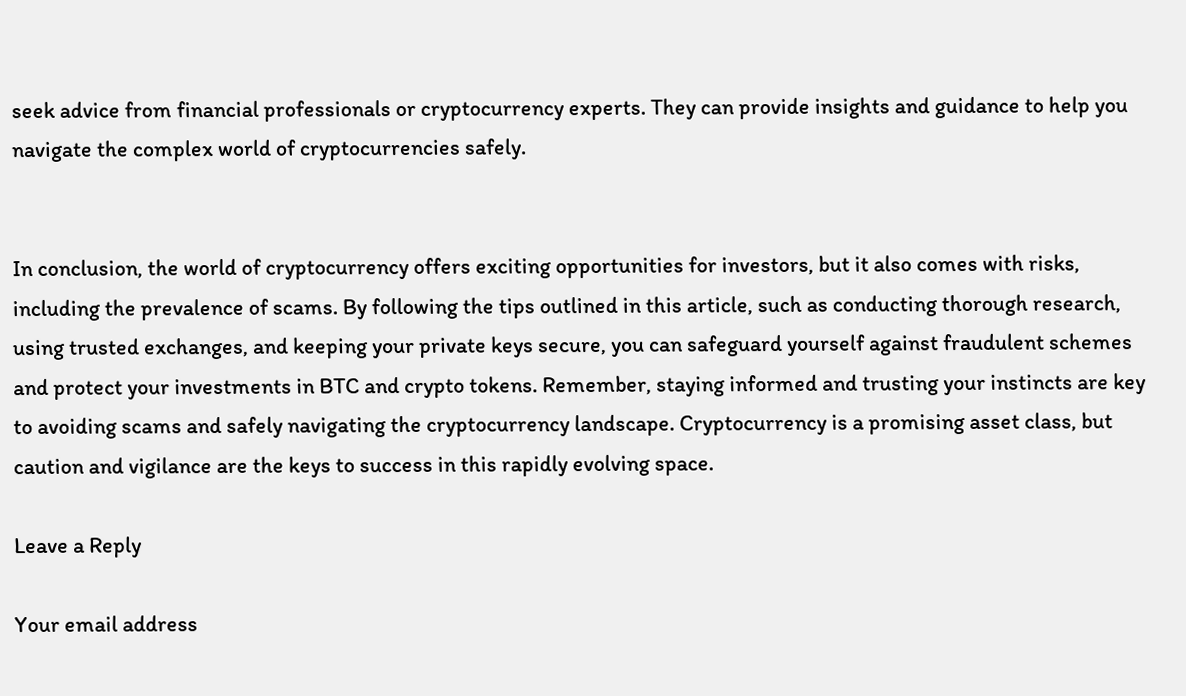seek advice from financial professionals or cryptocurrency experts. They can provide insights and guidance to help you navigate the complex world of cryptocurrencies safely.


In conclusion, the world of cryptocurrency offers exciting opportunities for investors, but it also comes with risks, including the prevalence of scams. By following the tips outlined in this article, such as conducting thorough research, using trusted exchanges, and keeping your private keys secure, you can safeguard yourself against fraudulent schemes and protect your investments in BTC and crypto tokens. Remember, staying informed and trusting your instincts are key to avoiding scams and safely navigating the cryptocurrency landscape. Cryptocurrency is a promising asset class, but caution and vigilance are the keys to success in this rapidly evolving space.

Leave a Reply

Your email address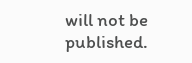will not be published.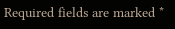Required fields are marked *